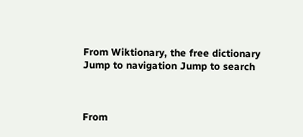From Wiktionary, the free dictionary
Jump to navigation Jump to search



From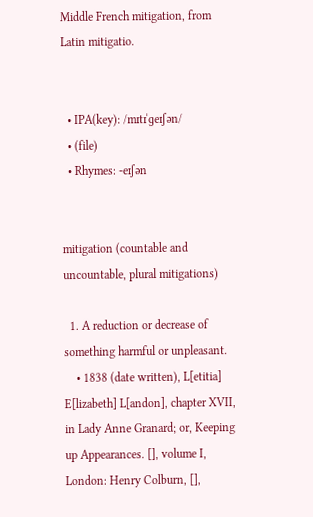Middle French mitigation, from Latin mitigatio.


  • IPA(key): /mɪtɪˈɡeɪʃən/
  • (file)
  • Rhymes: -eɪʃən


mitigation (countable and uncountable, plural mitigations)

  1. A reduction or decrease of something harmful or unpleasant.
    • 1838 (date written), L[etitia] E[lizabeth] L[andon], chapter XVII, in Lady Anne Granard; or, Keeping up Appearances. [], volume I, London: Henry Colburn, [],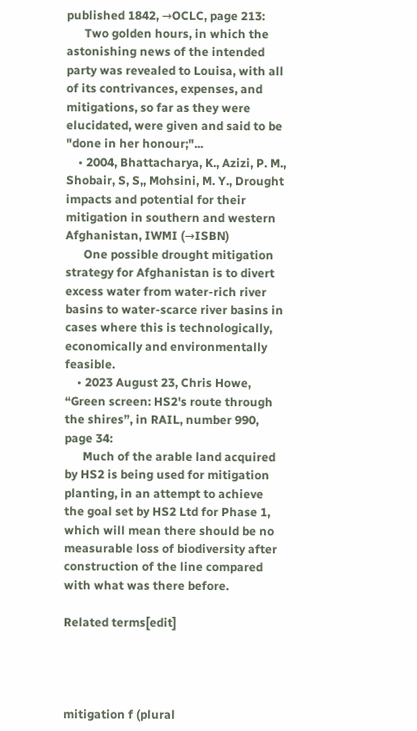published 1842, →OCLC, page 213:
      Two golden hours, in which the astonishing news of the intended party was revealed to Louisa, with all of its contrivances, expenses, and mitigations, so far as they were elucidated, were given and said to be "done in her honour;"...
    • 2004, Bhattacharya, K., Azizi, P. M., Shobair, S, S,, Mohsini, M. Y., Drought impacts and potential for their mitigation in southern and western Afghanistan, IWMI (→ISBN)
      One possible drought mitigation strategy for Afghanistan is to divert excess water from water-rich river basins to water-scarce river basins in cases where this is technologically, economically and environmentally feasible.
    • 2023 August 23, Chris Howe, “Green screen: HS2's route through the shires”, in RAIL, number 990, page 34:
      Much of the arable land acquired by HS2 is being used for mitigation planting, in an attempt to achieve the goal set by HS2 Ltd for Phase 1, which will mean there should be no measurable loss of biodiversity after construction of the line compared with what was there before.

Related terms[edit]




mitigation f (plural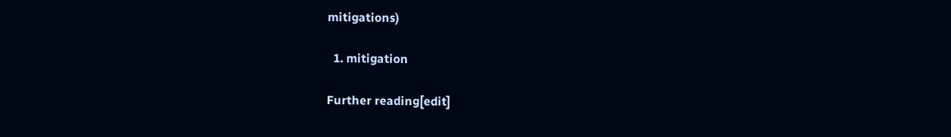mitigations)

  1. mitigation

Further reading[edit]